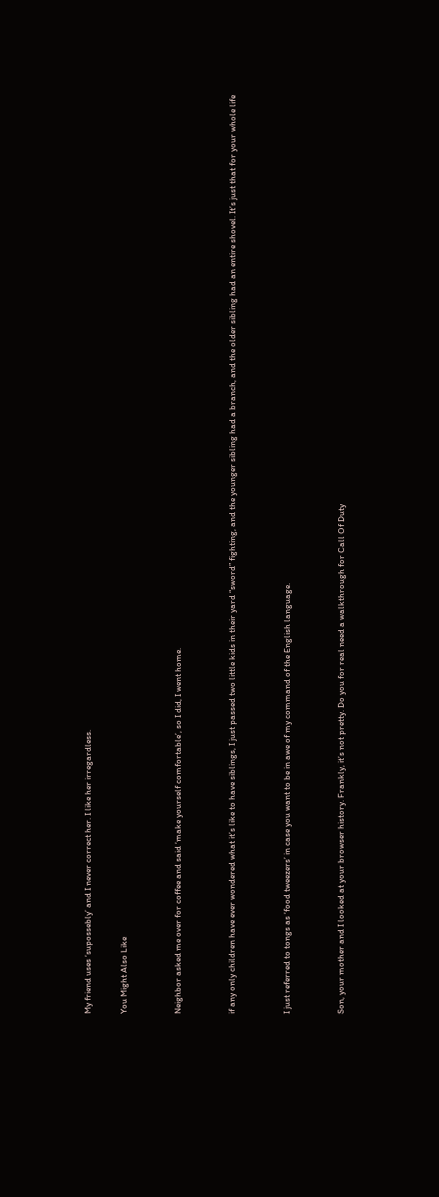My friend uses ‘supossebly’ and I never correct her. I like her irregardless.

You Might Also Like


Neighbor asked me over for coffee and said ‘make yourself comfortable’, so I did, I went home.


if any only children have ever wondered what it’s like to have siblings, I just passed two little kids in their yard “sword” fighting, and the younger sibling had a branch, and the older sibling had an entire shovel. It’s just that for your whole life


I just referred to tongs as ‘food tweezers’ in case you want to be in awe of my command of the English language.


Son, your mother and I looked at your browser history. Frankly, it’s not pretty. Do you for real need a walkthrough for Call Of Duty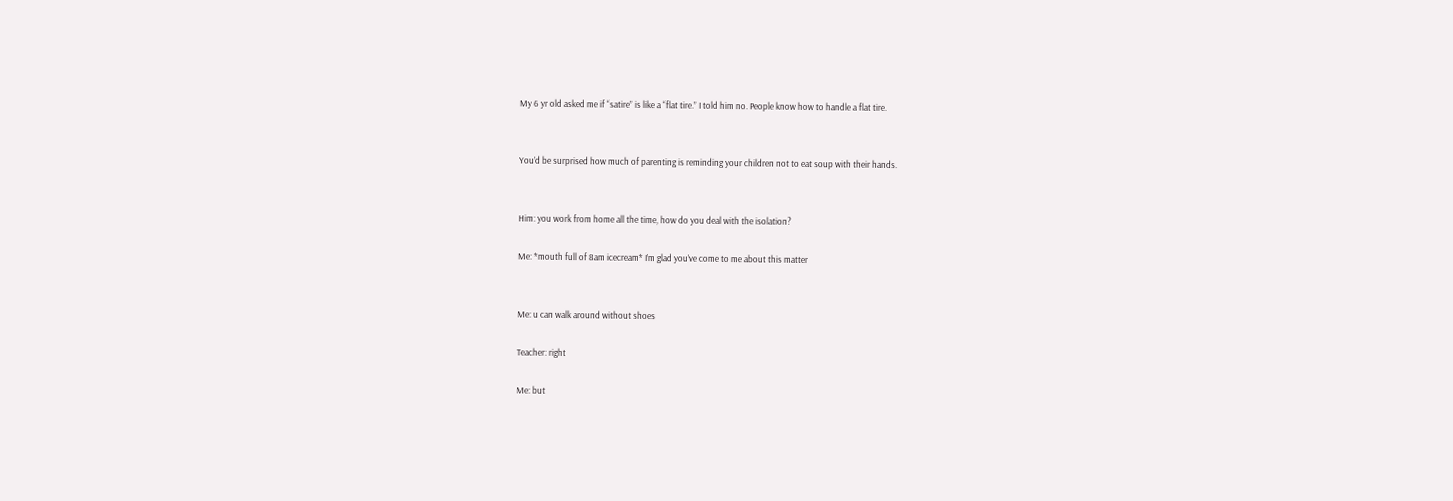My 6 yr old asked me if “satire” is like a “flat tire.” I told him no. People know how to handle a flat tire.


You’d be surprised how much of parenting is reminding your children not to eat soup with their hands.


Him: you work from home all the time, how do you deal with the isolation?

Me: *mouth full of 8am icecream* I’m glad you’ve come to me about this matter


Me: u can walk around without shoes

Teacher: right

Me: but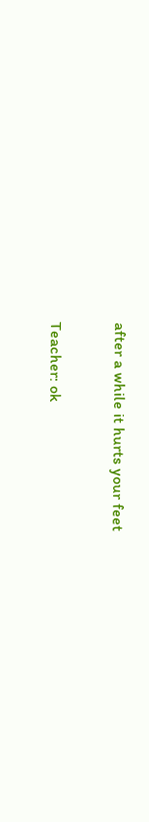after a while it hurts your feet

Teacher: ok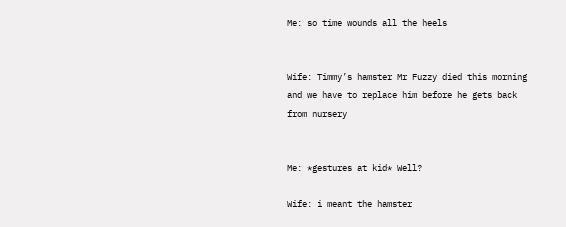Me: so time wounds all the heels


Wife: Timmy’s hamster Mr Fuzzy died this morning and we have to replace him before he gets back from nursery


Me: *gestures at kid* Well?

Wife: i meant the hamster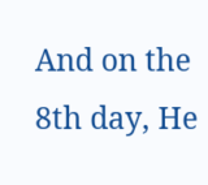And on the 8th day, He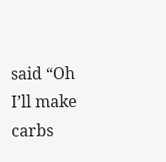said “Oh I’ll make carbs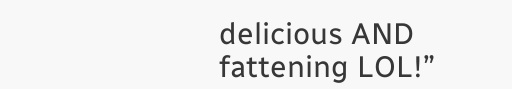delicious AND fattening LOL!”